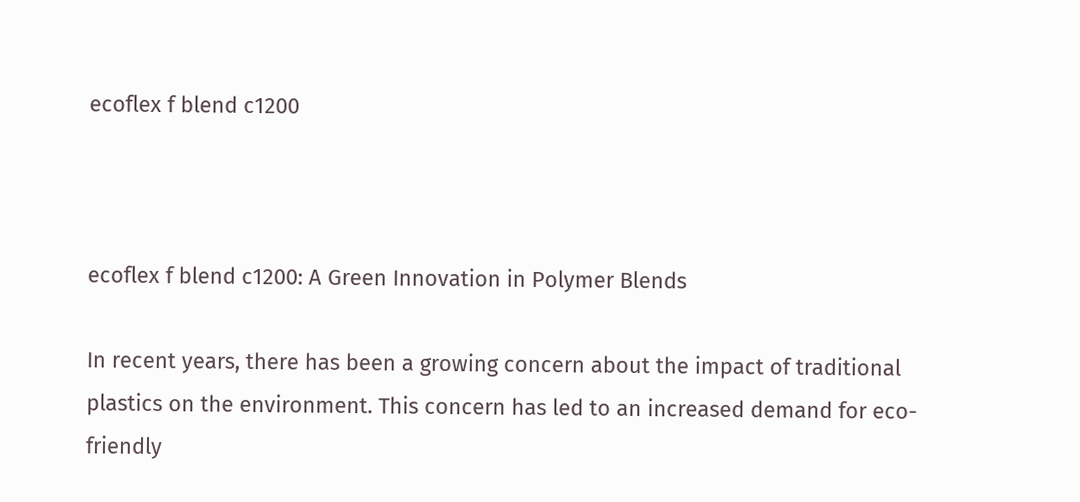ecoflex f blend c1200



ecoflex f blend c1200: A Green Innovation in Polymer Blends

In recent years, there has been a growing concern about the impact of traditional plastics on the environment. This concern has led to an increased demand for eco-friendly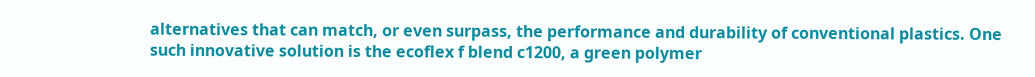alternatives that can match, or even surpass, the performance and durability of conventional plastics. One such innovative solution is the ecoflex f blend c1200, a green polymer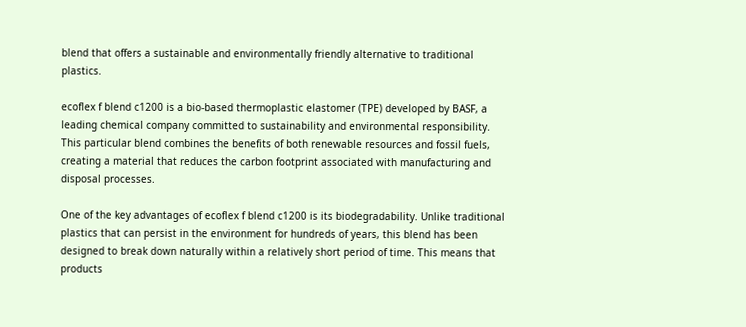blend that offers a sustainable and environmentally friendly alternative to traditional plastics.

ecoflex f blend c1200 is a bio-based thermoplastic elastomer (TPE) developed by BASF, a leading chemical company committed to sustainability and environmental responsibility. This particular blend combines the benefits of both renewable resources and fossil fuels, creating a material that reduces the carbon footprint associated with manufacturing and disposal processes.

One of the key advantages of ecoflex f blend c1200 is its biodegradability. Unlike traditional plastics that can persist in the environment for hundreds of years, this blend has been designed to break down naturally within a relatively short period of time. This means that products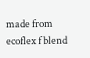made from ecoflex f blend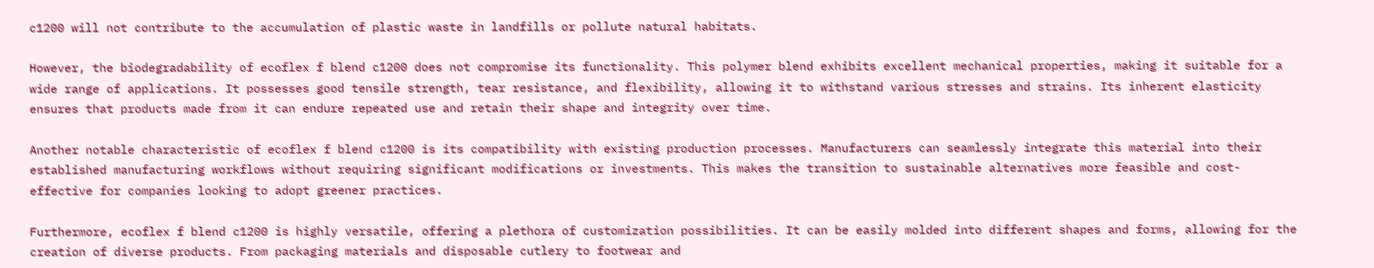c1200 will not contribute to the accumulation of plastic waste in landfills or pollute natural habitats.

However, the biodegradability of ecoflex f blend c1200 does not compromise its functionality. This polymer blend exhibits excellent mechanical properties, making it suitable for a wide range of applications. It possesses good tensile strength, tear resistance, and flexibility, allowing it to withstand various stresses and strains. Its inherent elasticity ensures that products made from it can endure repeated use and retain their shape and integrity over time.

Another notable characteristic of ecoflex f blend c1200 is its compatibility with existing production processes. Manufacturers can seamlessly integrate this material into their established manufacturing workflows without requiring significant modifications or investments. This makes the transition to sustainable alternatives more feasible and cost-effective for companies looking to adopt greener practices.

Furthermore, ecoflex f blend c1200 is highly versatile, offering a plethora of customization possibilities. It can be easily molded into different shapes and forms, allowing for the creation of diverse products. From packaging materials and disposable cutlery to footwear and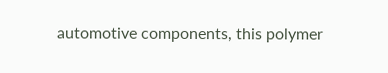automotive components, this polymer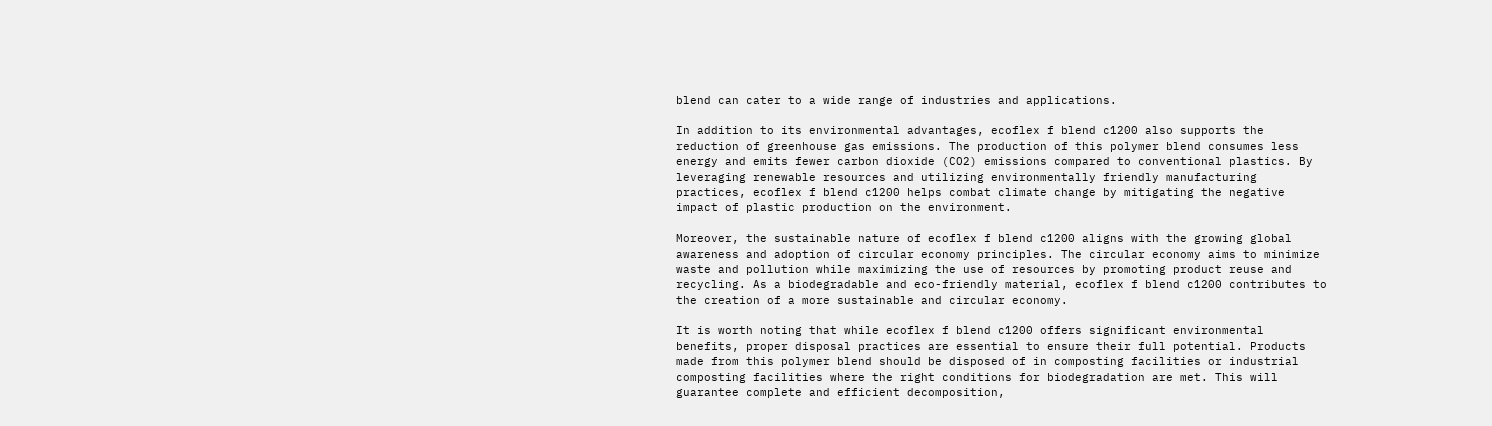blend can cater to a wide range of industries and applications.

In addition to its environmental advantages, ecoflex f blend c1200 also supports the reduction of greenhouse gas emissions. The production of this polymer blend consumes less energy and emits fewer carbon dioxide (CO2) emissions compared to conventional plastics. By leveraging renewable resources and utilizing environmentally friendly manufacturing practices, ecoflex f blend c1200 helps combat climate change by mitigating the negative impact of plastic production on the environment.

Moreover, the sustainable nature of ecoflex f blend c1200 aligns with the growing global awareness and adoption of circular economy principles. The circular economy aims to minimize waste and pollution while maximizing the use of resources by promoting product reuse and recycling. As a biodegradable and eco-friendly material, ecoflex f blend c1200 contributes to the creation of a more sustainable and circular economy.

It is worth noting that while ecoflex f blend c1200 offers significant environmental benefits, proper disposal practices are essential to ensure their full potential. Products made from this polymer blend should be disposed of in composting facilities or industrial composting facilities where the right conditions for biodegradation are met. This will guarantee complete and efficient decomposition,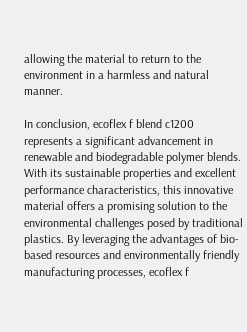allowing the material to return to the environment in a harmless and natural manner.

In conclusion, ecoflex f blend c1200 represents a significant advancement in renewable and biodegradable polymer blends. With its sustainable properties and excellent performance characteristics, this innovative material offers a promising solution to the environmental challenges posed by traditional plastics. By leveraging the advantages of bio-based resources and environmentally friendly manufacturing processes, ecoflex f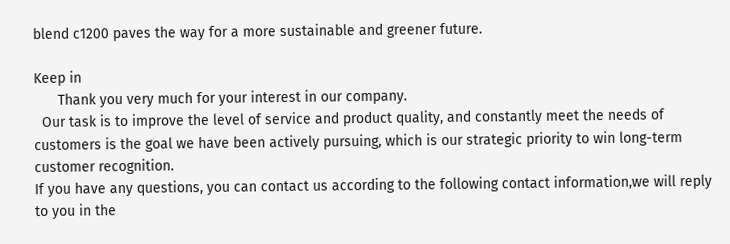blend c1200 paves the way for a more sustainable and greener future.

Keep in
      Thank you very much for your interest in our company.
  Our task is to improve the level of service and product quality, and constantly meet the needs of customers is the goal we have been actively pursuing, which is our strategic priority to win long-term customer recognition.
If you have any questions, you can contact us according to the following contact information,we will reply to you in the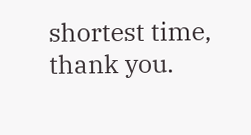shortest time, thank you.